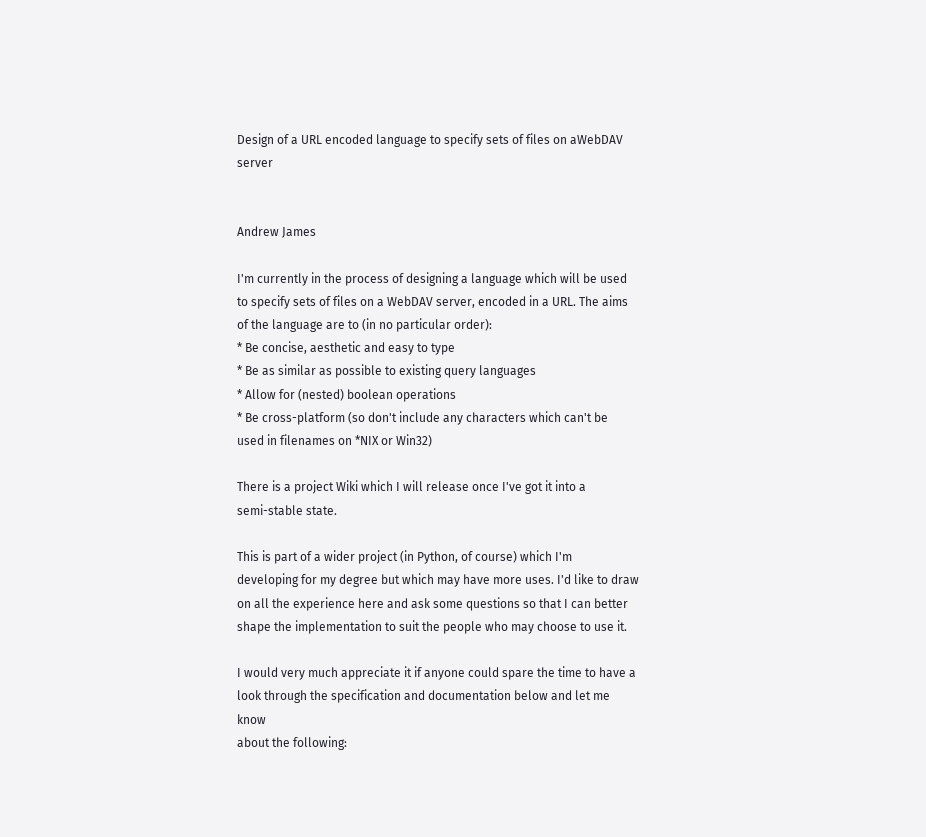Design of a URL encoded language to specify sets of files on aWebDAV server


Andrew James

I'm currently in the process of designing a language which will be used
to specify sets of files on a WebDAV server, encoded in a URL. The aims
of the language are to (in no particular order):
* Be concise, aesthetic and easy to type
* Be as similar as possible to existing query languages
* Allow for (nested) boolean operations
* Be cross-platform (so don't include any characters which can't be
used in filenames on *NIX or Win32)

There is a project Wiki which I will release once I've got it into a
semi-stable state.

This is part of a wider project (in Python, of course) which I'm
developing for my degree but which may have more uses. I'd like to draw
on all the experience here and ask some questions so that I can better
shape the implementation to suit the people who may choose to use it.

I would very much appreciate it if anyone could spare the time to have a
look through the specification and documentation below and let me know
about the following: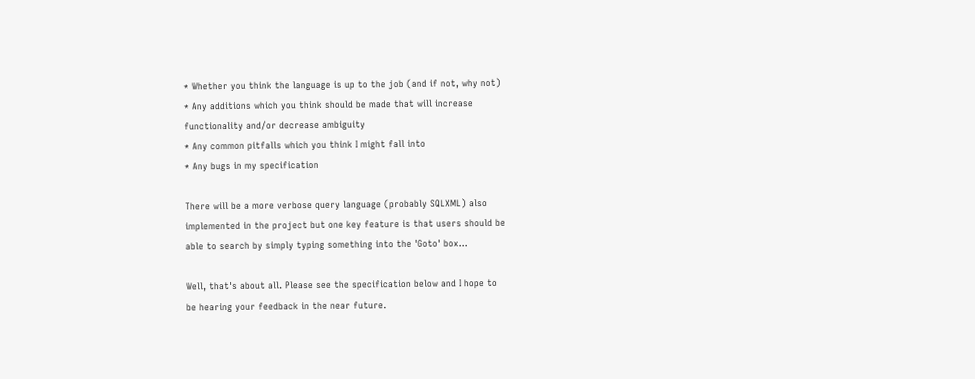* Whether you think the language is up to the job (and if not, why not)
* Any additions which you think should be made that will increase
functionality and/or decrease ambiguity
* Any common pitfalls which you think I might fall into
* Any bugs in my specification

There will be a more verbose query language (probably SQLXML) also
implemented in the project but one key feature is that users should be
able to search by simply typing something into the 'Goto' box...

Well, that's about all. Please see the specification below and I hope to
be hearing your feedback in the near future.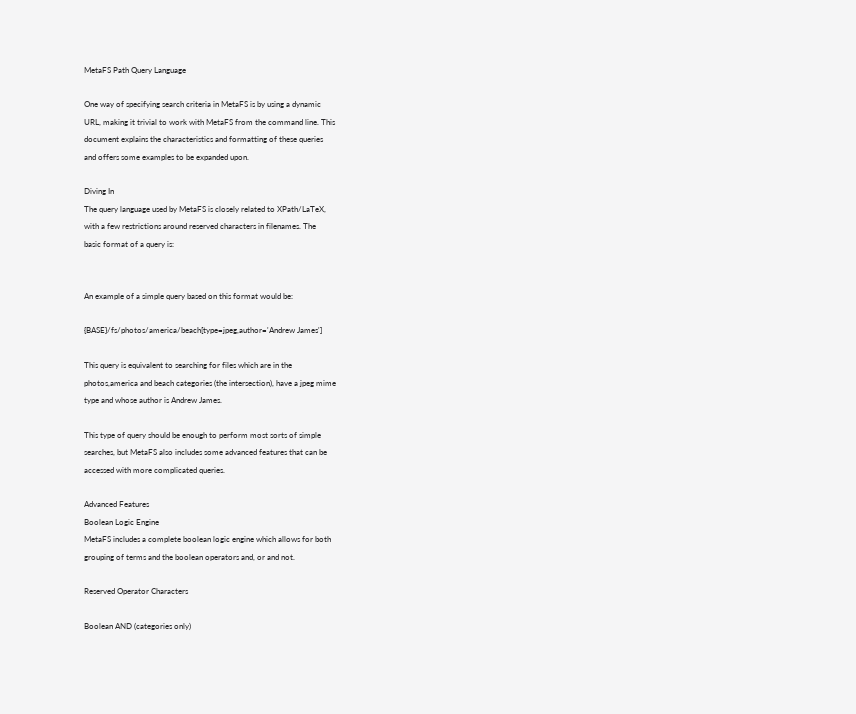MetaFS Path Query Language

One way of specifying search criteria in MetaFS is by using a dynamic
URL, making it trivial to work with MetaFS from the command line. This
document explains the characteristics and formatting of these queries
and offers some examples to be expanded upon.

Diving In
The query language used by MetaFS is closely related to XPath/LaTeX,
with a few restrictions around reserved characters in filenames. The
basic format of a query is:


An example of a simple query based on this format would be:

{BASE}/fs/photos/america/beach[type=jpeg,author='Andrew James']

This query is equivalent to searching for files which are in the
photos,america and beach categories (the intersection), have a jpeg mime
type and whose author is Andrew James.

This type of query should be enough to perform most sorts of simple
searches, but MetaFS also includes some advanced features that can be
accessed with more complicated queries.

Advanced Features
Boolean Logic Engine
MetaFS includes a complete boolean logic engine which allows for both
grouping of terms and the boolean operators and, or and not.

Reserved Operator Characters

Boolean AND (categories only)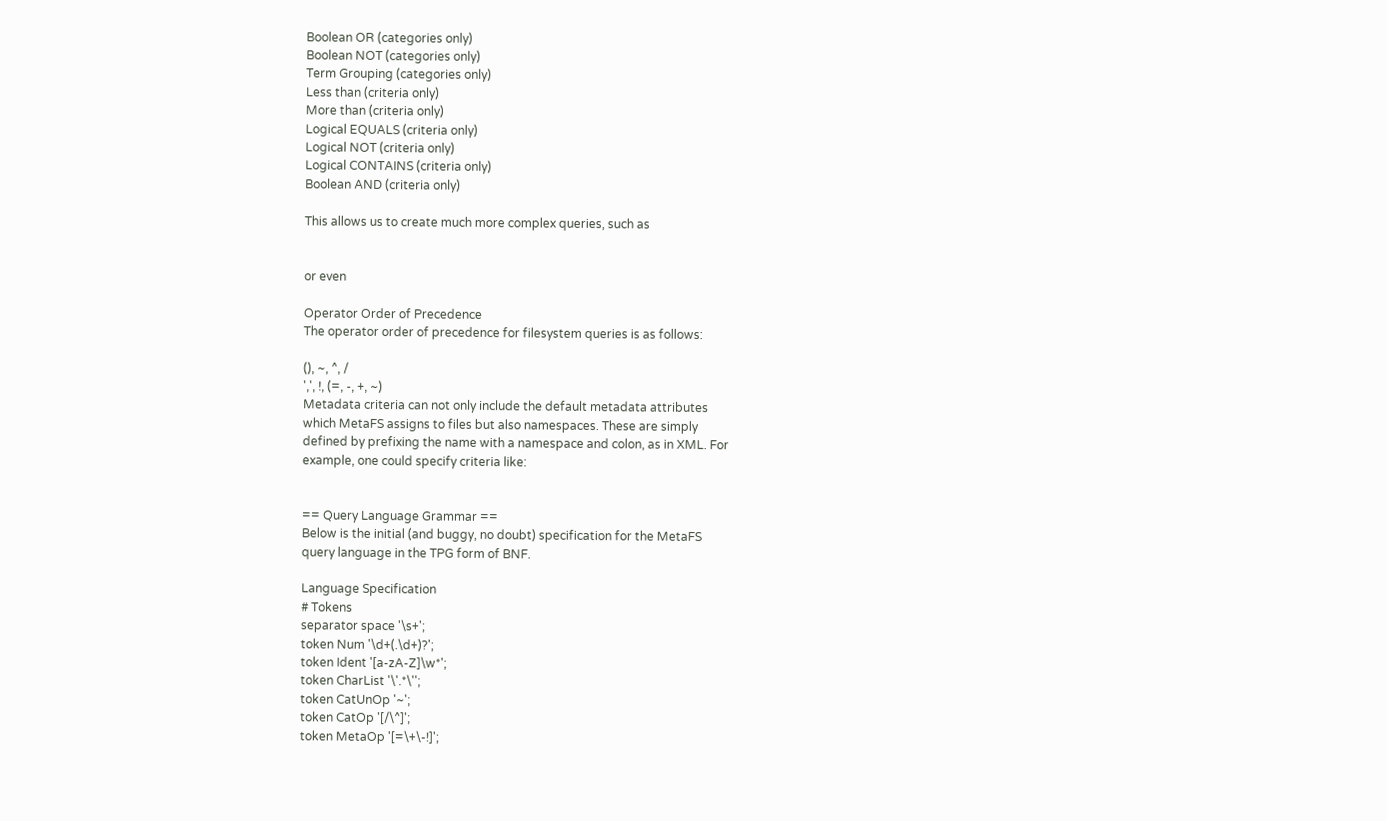Boolean OR (categories only)
Boolean NOT (categories only)
Term Grouping (categories only)
Less than (criteria only)
More than (criteria only)
Logical EQUALS (criteria only)
Logical NOT (criteria only)
Logical CONTAINS (criteria only)
Boolean AND (criteria only)

This allows us to create much more complex queries, such as


or even

Operator Order of Precedence
The operator order of precedence for filesystem queries is as follows:

(), ~, ^, /
',', !, (=, -, +, ~)
Metadata criteria can not only include the default metadata attributes
which MetaFS assigns to files but also namespaces. These are simply
defined by prefixing the name with a namespace and colon, as in XML. For
example, one could specify criteria like:


== Query Language Grammar ==
Below is the initial (and buggy, no doubt) specification for the MetaFS
query language in the TPG form of BNF.

Language Specification
# Tokens
separator space '\s+';
token Num '\d+(.\d+)?';
token Ident '[a-zA-Z]\w*';
token CharList '\'.*\'';
token CatUnOp '~';
token CatOp '[/\^]';
token MetaOp '[=\+\-!]';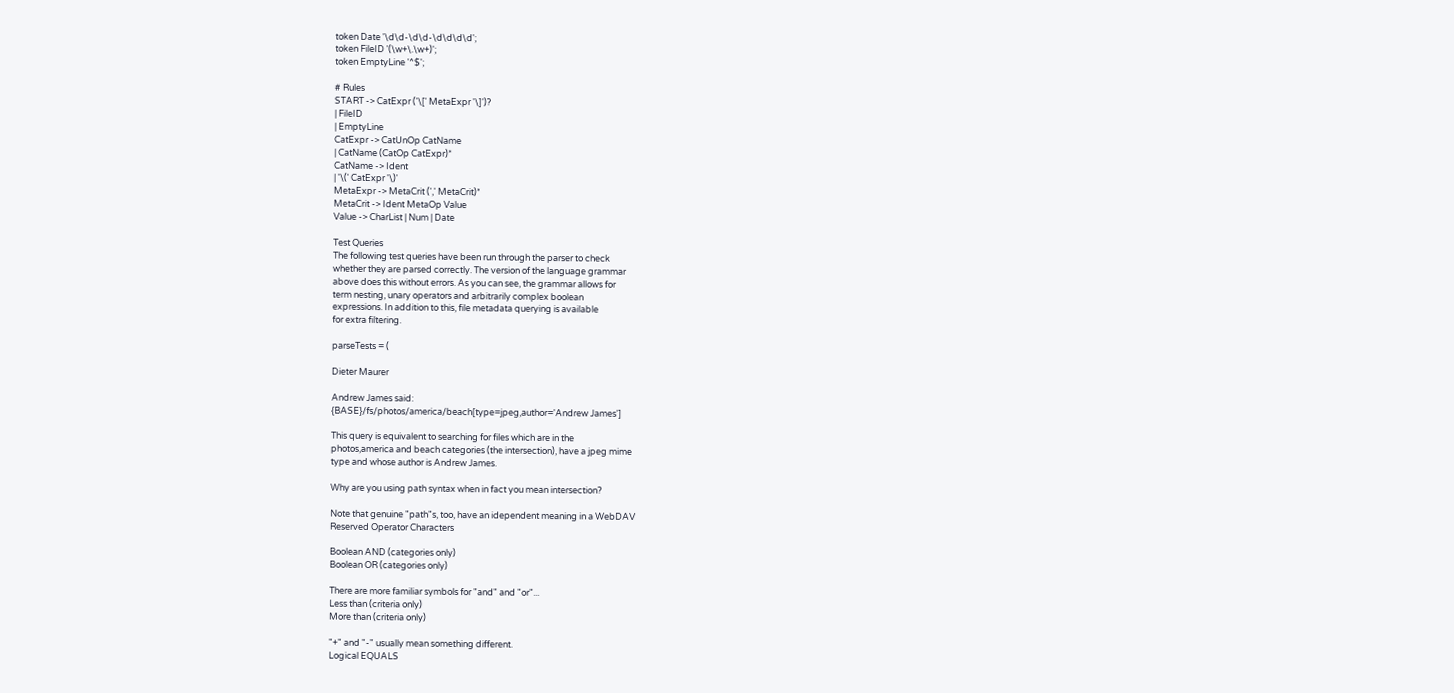token Date '\d\d-\d\d-\d\d\d\d';
token FileID '(\w+\.\w+)';
token EmptyLine '^$';

# Rules
START -> CatExpr ('\[' MetaExpr '\]')?
| FileID
| EmptyLine
CatExpr -> CatUnOp CatName
| CatName (CatOp CatExpr)*
CatName -> Ident
| '\(' CatExpr '\)'
MetaExpr -> MetaCrit (',' MetaCrit)*
MetaCrit -> Ident MetaOp Value
Value -> CharList | Num | Date

Test Queries
The following test queries have been run through the parser to check
whether they are parsed correctly. The version of the language grammar
above does this without errors. As you can see, the grammar allows for
term nesting, unary operators and arbitrarily complex boolean
expressions. In addition to this, file metadata querying is available
for extra filtering.

parseTests = (

Dieter Maurer

Andrew James said:
{BASE}/fs/photos/america/beach[type=jpeg,author='Andrew James']

This query is equivalent to searching for files which are in the
photos,america and beach categories (the intersection), have a jpeg mime
type and whose author is Andrew James.

Why are you using path syntax when in fact you mean intersection?

Note that genuine "path"s, too, have an idependent meaning in a WebDAV
Reserved Operator Characters

Boolean AND (categories only)
Boolean OR (categories only)

There are more familiar symbols for "and" and "or"...
Less than (criteria only)
More than (criteria only)

"+" and "-" usually mean something different.
Logical EQUALS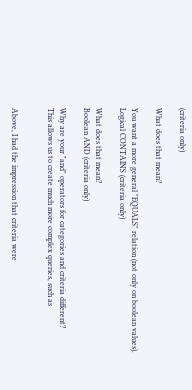(criteria only)

What does that mean?

You want a more general "EQUALS" relation (not only on boolean values).
Logical CONTAINS (criteria only)

What does that mean?
Boolean AND (criteria only)

Why are your "and" operators for categories and criteria different?
This allows us to create much more complex queries, such as


Above, I had the impression that criteria were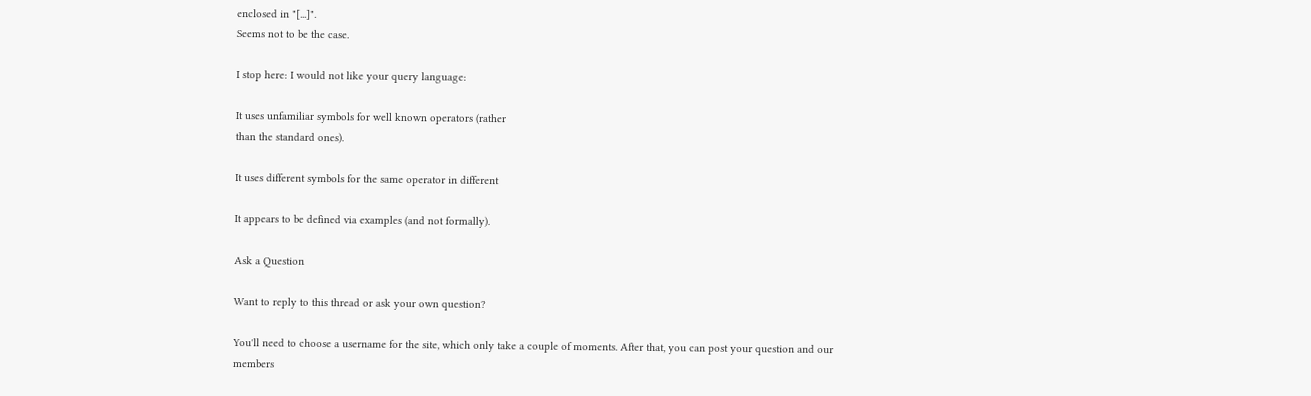enclosed in "[...]".
Seems not to be the case.

I stop here: I would not like your query language:

It uses unfamiliar symbols for well known operators (rather
than the standard ones).

It uses different symbols for the same operator in different

It appears to be defined via examples (and not formally).

Ask a Question

Want to reply to this thread or ask your own question?

You'll need to choose a username for the site, which only take a couple of moments. After that, you can post your question and our members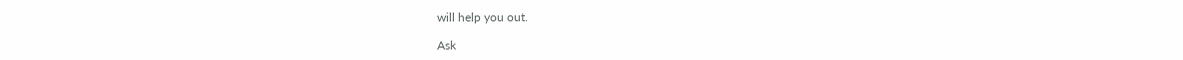will help you out.

Ask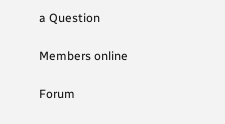a Question

Members online

Forum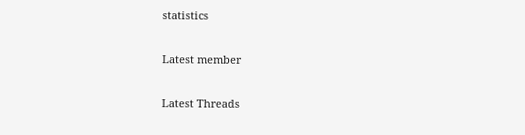statistics

Latest member

Latest Threads